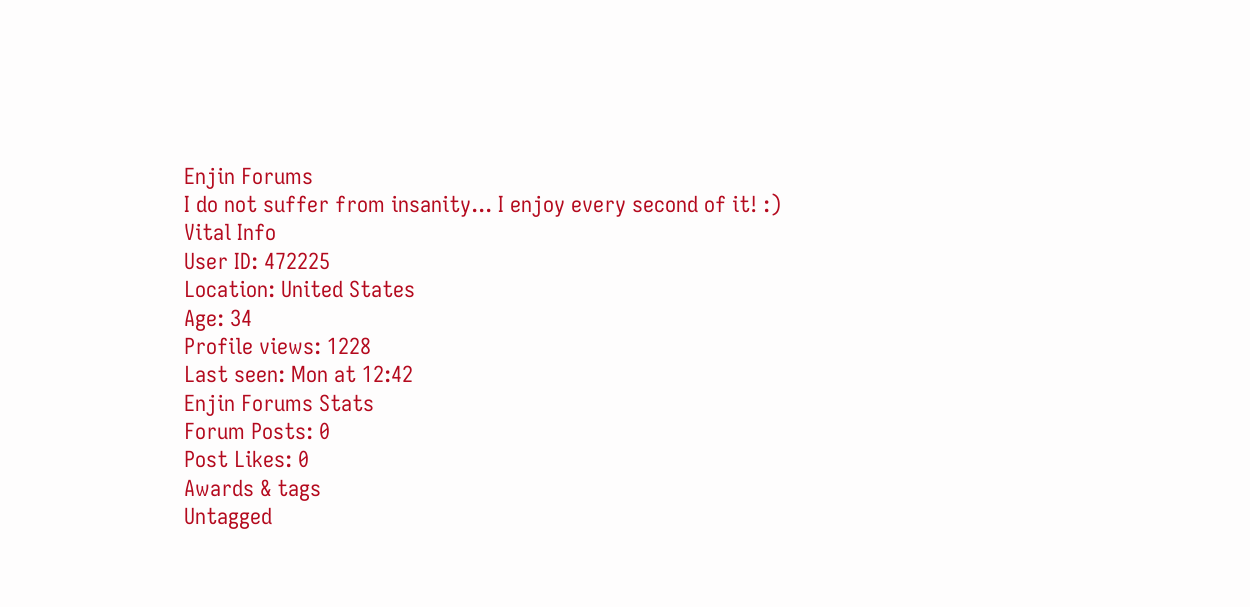Enjin Forums
I do not suffer from insanity... I enjoy every second of it! :)
Vital Info
User ID: 472225
Location: United States
Age: 34
Profile views: 1228
Last seen: Mon at 12:42
Enjin Forums Stats
Forum Posts: 0
Post Likes: 0
Awards & tags
Untagged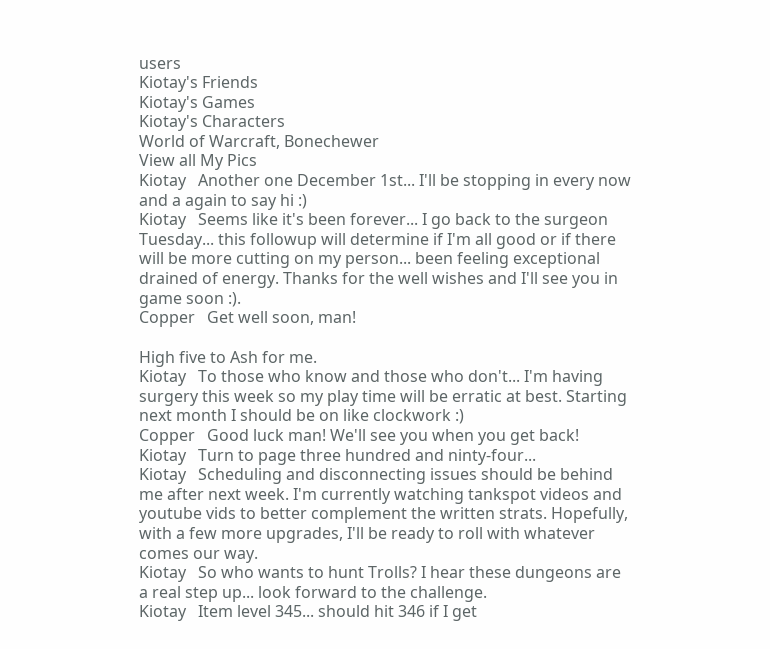users
Kiotay's Friends
Kiotay's Games
Kiotay's Characters
World of Warcraft, Bonechewer
View all My Pics
Kiotay   Another one December 1st... I'll be stopping in every now and a again to say hi :)
Kiotay   Seems like it's been forever... I go back to the surgeon Tuesday... this followup will determine if I'm all good or if there will be more cutting on my person... been feeling exceptional drained of energy. Thanks for the well wishes and I'll see you in game soon :).
Copper   Get well soon, man!

High five to Ash for me.
Kiotay   To those who know and those who don't... I'm having surgery this week so my play time will be erratic at best. Starting next month I should be on like clockwork :)
Copper   Good luck man! We'll see you when you get back!
Kiotay   Turn to page three hundred and ninty-four...
Kiotay   Scheduling and disconnecting issues should be behind me after next week. I'm currently watching tankspot videos and youtube vids to better complement the written strats. Hopefully, with a few more upgrades, I'll be ready to roll with whatever comes our way.
Kiotay   So who wants to hunt Trolls? I hear these dungeons are a real step up... look forward to the challenge.
Kiotay   Item level 345... should hit 346 if I get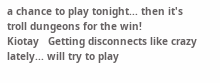a chance to play tonight... then it's troll dungeons for the win!
Kiotay   Getting disconnects like crazy lately... will try to play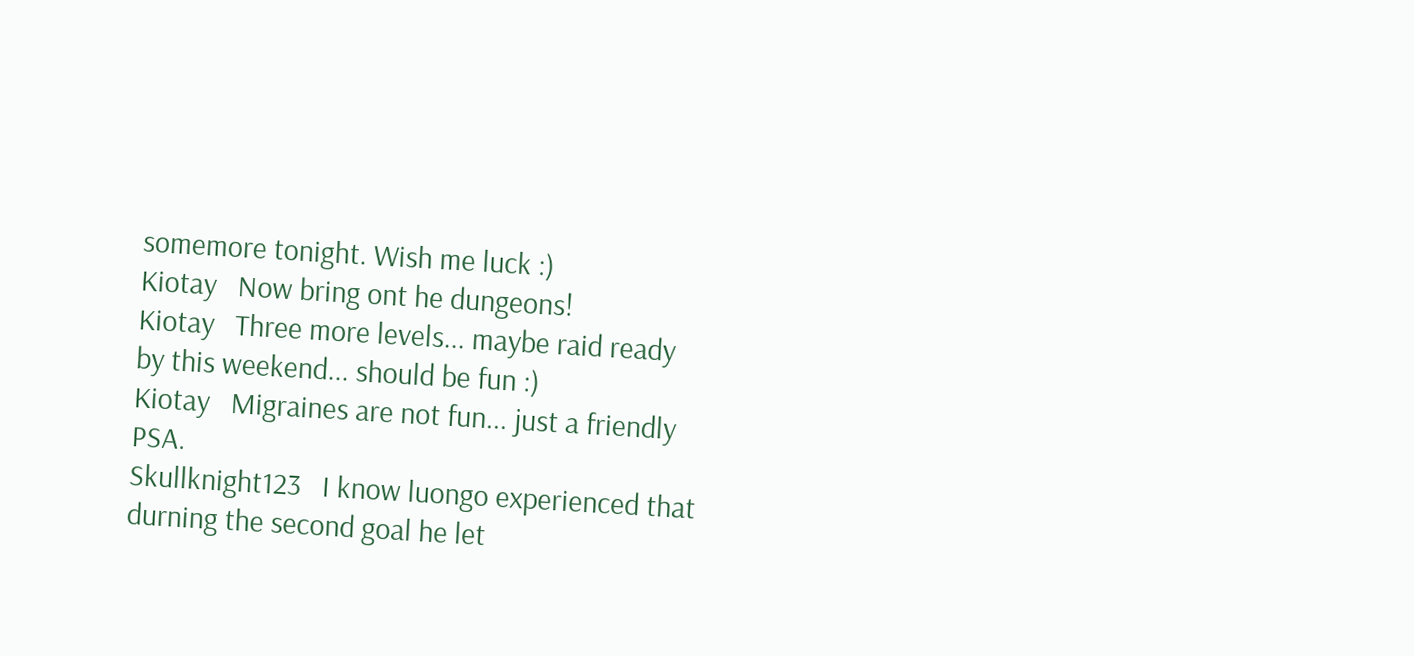somemore tonight. Wish me luck :)
Kiotay   Now bring ont he dungeons!
Kiotay   Three more levels... maybe raid ready by this weekend... should be fun :)
Kiotay   Migraines are not fun... just a friendly PSA.
Skullknight123   I know luongo experienced that durning the second goal he let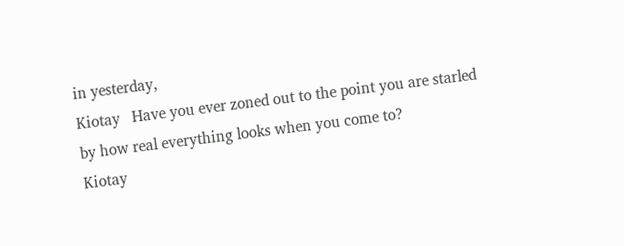in yesterday,
Kiotay   Have you ever zoned out to the point you are starled by how real everything looks when you come to?
Kiotay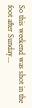So this weekend was shot in the foot after Sunday...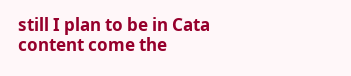still I plan to be in Cata content come the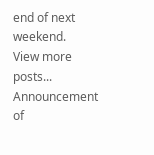end of next weekend.
View more posts...
Announcement of